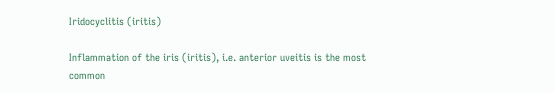Iridocyclitis (iritis)

Inflammation of the iris (iritis), i.e. anterior uveitis is the most common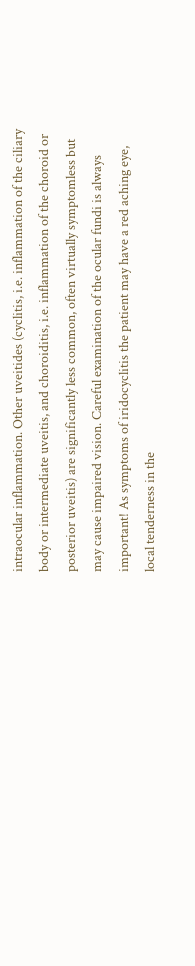intraocular inflammation. Other uveitides (cyclitis, i.e. inflammation of the ciliary body or intermediate uveitis, and choroiditis, i.e. inflammation of the choroid or posterior uveitis) are significantly less common, often virtually symptomless but may cause impaired vision. Careful examination of the ocular fundi is always important! As symptoms of iridocyclitis the patient may have a red aching eye, local tenderness in the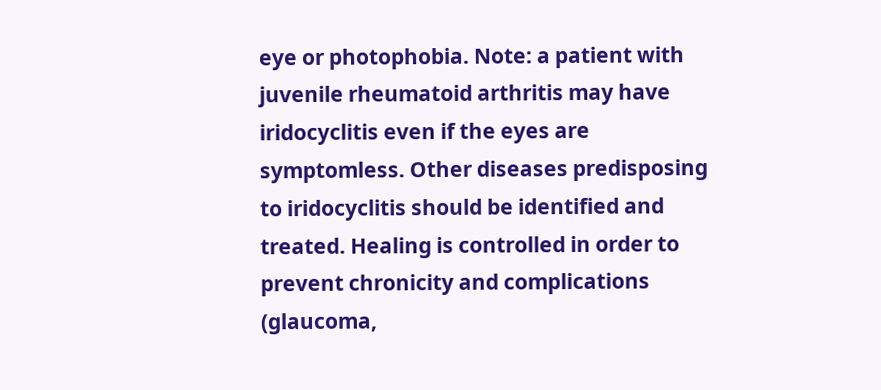eye or photophobia. Note: a patient with juvenile rheumatoid arthritis may have iridocyclitis even if the eyes are symptomless. Other diseases predisposing to iridocyclitis should be identified and treated. Healing is controlled in order to prevent chronicity and complications (glaucoma,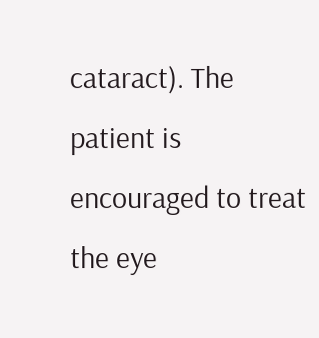cataract). The patient is encouraged to treat the eye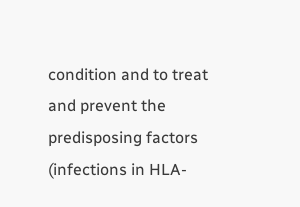condition and to treat and prevent the predisposing factors (infections in HLA-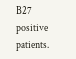B27 positive patients.